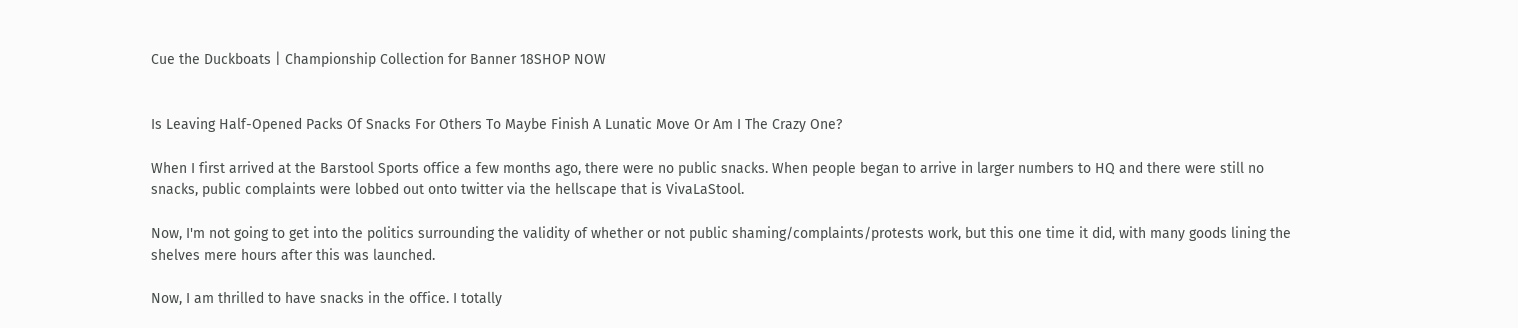Cue the Duckboats | Championship Collection for Banner 18SHOP NOW


Is Leaving Half-Opened Packs Of Snacks For Others To Maybe Finish A Lunatic Move Or Am I The Crazy One?

When I first arrived at the Barstool Sports office a few months ago, there were no public snacks. When people began to arrive in larger numbers to HQ and there were still no snacks, public complaints were lobbed out onto twitter via the hellscape that is VivaLaStool.

Now, I'm not going to get into the politics surrounding the validity of whether or not public shaming/complaints/protests work, but this one time it did, with many goods lining the shelves mere hours after this was launched.

Now, I am thrilled to have snacks in the office. I totally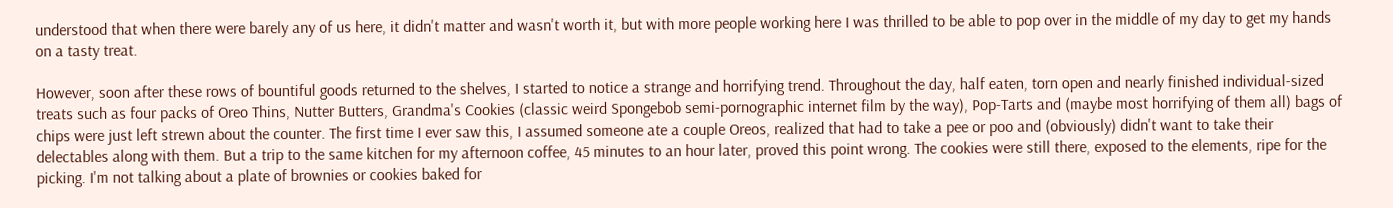understood that when there were barely any of us here, it didn't matter and wasn't worth it, but with more people working here I was thrilled to be able to pop over in the middle of my day to get my hands on a tasty treat.

However, soon after these rows of bountiful goods returned to the shelves, I started to notice a strange and horrifying trend. Throughout the day, half eaten, torn open and nearly finished individual-sized treats such as four packs of Oreo Thins, Nutter Butters, Grandma's Cookies (classic weird Spongebob semi-pornographic internet film by the way), Pop-Tarts and (maybe most horrifying of them all) bags of chips were just left strewn about the counter. The first time I ever saw this, I assumed someone ate a couple Oreos, realized that had to take a pee or poo and (obviously) didn't want to take their delectables along with them. But a trip to the same kitchen for my afternoon coffee, 45 minutes to an hour later, proved this point wrong. The cookies were still there, exposed to the elements, ripe for the picking. I'm not talking about a plate of brownies or cookies baked for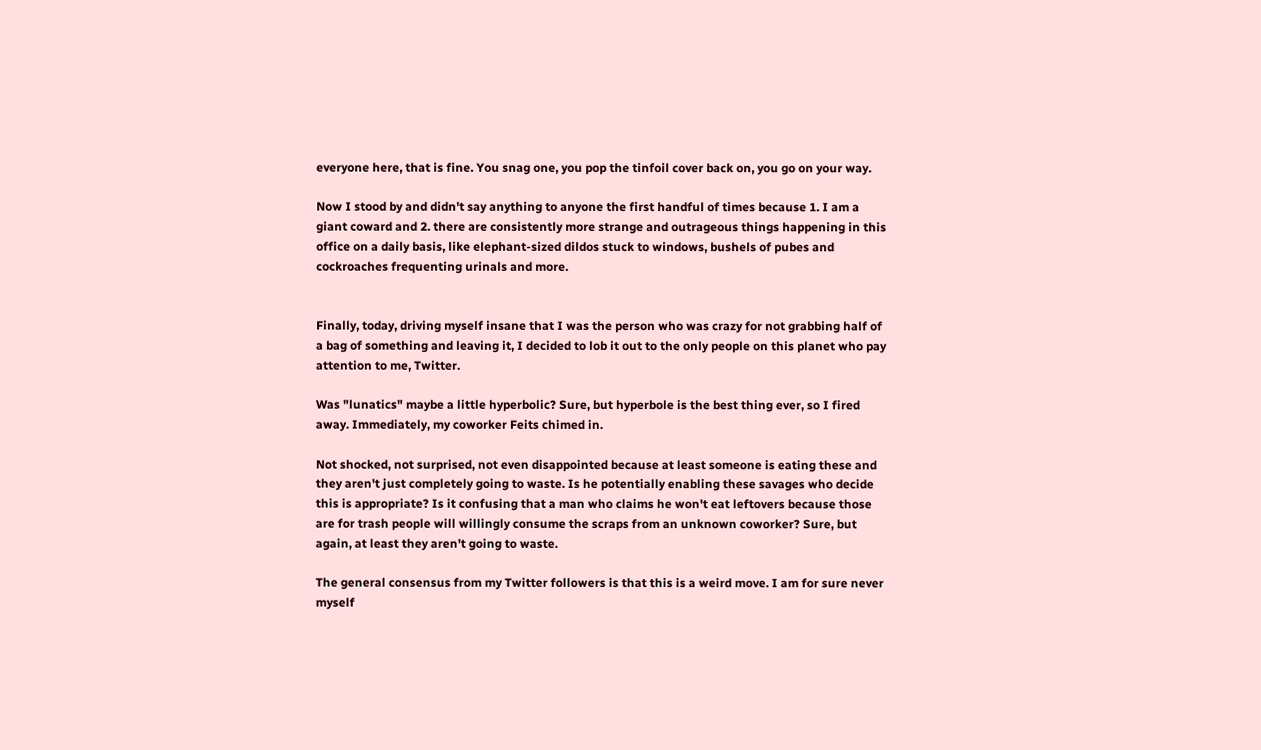everyone here, that is fine. You snag one, you pop the tinfoil cover back on, you go on your way.

Now I stood by and didn't say anything to anyone the first handful of times because 1. I am a giant coward and 2. there are consistently more strange and outrageous things happening in this office on a daily basis, like elephant-sized dildos stuck to windows, bushels of pubes and cockroaches frequenting urinals and more.


Finally, today, driving myself insane that I was the person who was crazy for not grabbing half of a bag of something and leaving it, I decided to lob it out to the only people on this planet who pay attention to me, Twitter.

Was "lunatics" maybe a little hyperbolic? Sure, but hyperbole is the best thing ever, so I fired away. Immediately, my coworker Feits chimed in.

Not shocked, not surprised, not even disappointed because at least someone is eating these and they aren't just completely going to waste. Is he potentially enabling these savages who decide this is appropriate? Is it confusing that a man who claims he won't eat leftovers because those are for trash people will willingly consume the scraps from an unknown coworker? Sure, but again, at least they aren't going to waste.

The general consensus from my Twitter followers is that this is a weird move. I am for sure never myself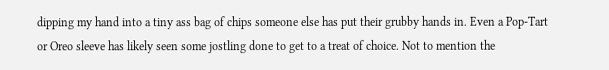dipping my hand into a tiny ass bag of chips someone else has put their grubby hands in. Even a Pop-Tart or Oreo sleeve has likely seen some jostling done to get to a treat of choice. Not to mention the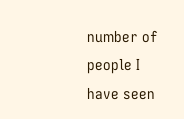number of people I have seen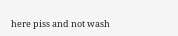here piss and not wash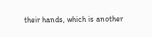their hands, which is another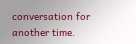conversation for another time.